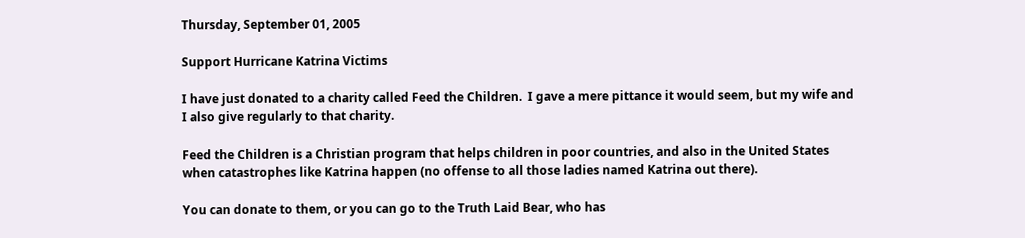Thursday, September 01, 2005

Support Hurricane Katrina Victims

I have just donated to a charity called Feed the Children.  I gave a mere pittance it would seem, but my wife and I also give regularly to that charity.

Feed the Children is a Christian program that helps children in poor countries, and also in the United States when catastrophes like Katrina happen (no offense to all those ladies named Katrina out there).

You can donate to them, or you can go to the Truth Laid Bear, who has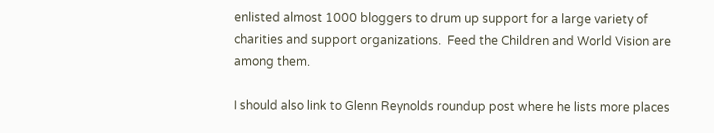enlisted almost 1000 bloggers to drum up support for a large variety of charities and support organizations.  Feed the Children and World Vision are among them.

I should also link to Glenn Reynolds roundup post where he lists more places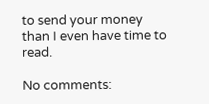to send your money than I even have time to read.

No comments: